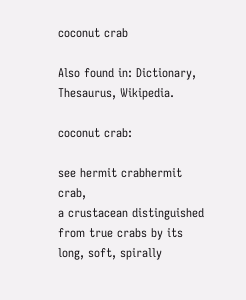coconut crab

Also found in: Dictionary, Thesaurus, Wikipedia.

coconut crab:

see hermit crabhermit crab,
a crustacean distinguished from true crabs by its long, soft, spirally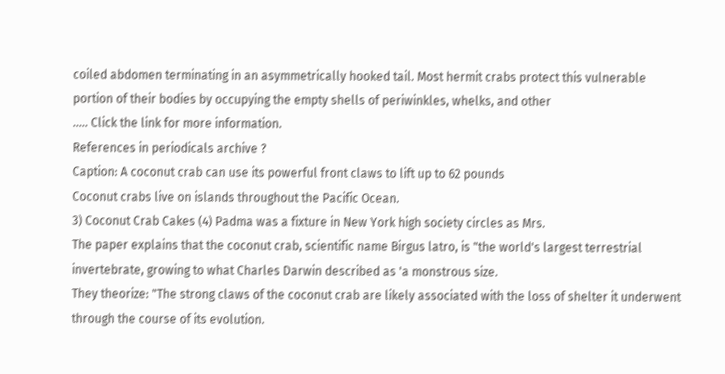coiled abdomen terminating in an asymmetrically hooked tail. Most hermit crabs protect this vulnerable portion of their bodies by occupying the empty shells of periwinkles, whelks, and other
..... Click the link for more information.
References in periodicals archive ?
Caption: A coconut crab can use its powerful front claws to lift up to 62 pounds
Coconut crabs live on islands throughout the Pacific Ocean.
3) Coconut Crab Cakes (4) Padma was a fixture in New York high society circles as Mrs.
The paper explains that the coconut crab, scientific name Birgus latro, is "the world's largest terrestrial invertebrate, growing to what Charles Darwin described as 'a monstrous size.
They theorize: "The strong claws of the coconut crab are likely associated with the loss of shelter it underwent through the course of its evolution.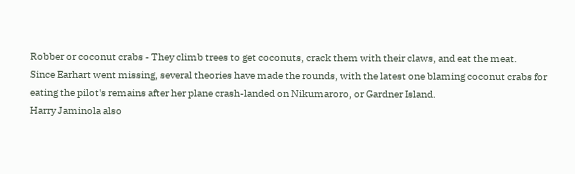Robber or coconut crabs - They climb trees to get coconuts, crack them with their claws, and eat the meat.
Since Earhart went missing, several theories have made the rounds, with the latest one blaming coconut crabs for eating the pilot's remains after her plane crash-landed on Nikumaroro, or Gardner Island.
Harry Jaminola also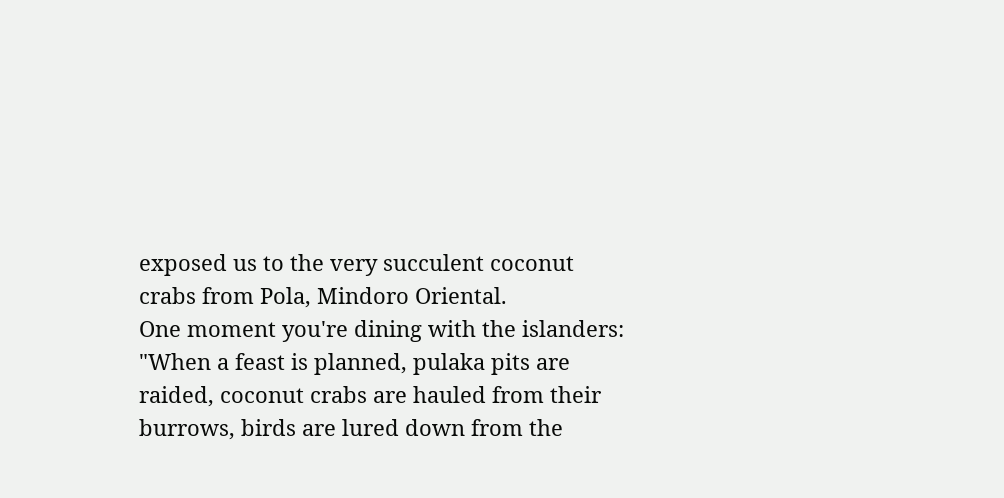exposed us to the very succulent coconut crabs from Pola, Mindoro Oriental.
One moment you're dining with the islanders: "When a feast is planned, pulaka pits are raided, coconut crabs are hauled from their burrows, birds are lured down from the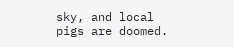sky, and local pigs are doomed.